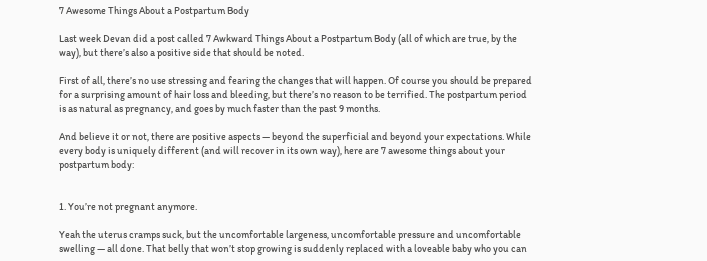7 Awesome Things About a Postpartum Body

Last week Devan did a post called 7 Awkward Things About a Postpartum Body (all of which are true, by the way), but there’s also a positive side that should be noted.

First of all, there’s no use stressing and fearing the changes that will happen. Of course you should be prepared for a surprising amount of hair loss and bleeding, but there’s no reason to be terrified. The postpartum period is as natural as pregnancy, and goes by much faster than the past 9 months.

And believe it or not, there are positive aspects — beyond the superficial and beyond your expectations. While every body is uniquely different (and will recover in its own way), here are 7 awesome things about your postpartum body:


1. You’re not pregnant anymore.

Yeah the uterus cramps suck, but the uncomfortable largeness, uncomfortable pressure and uncomfortable swelling — all done. That belly that won’t stop growing is suddenly replaced with a loveable baby who you can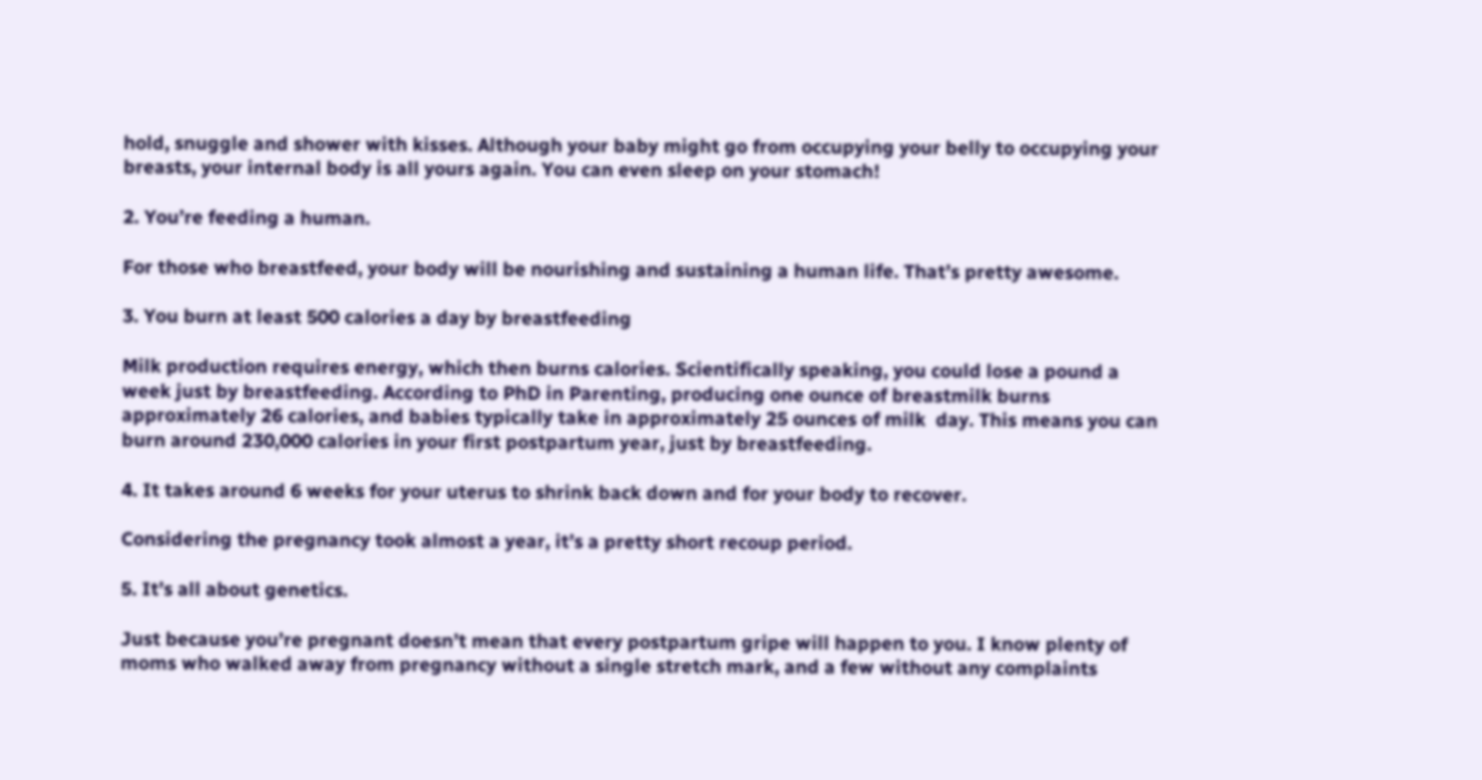hold, snuggle and shower with kisses. Although your baby might go from occupying your belly to occupying your breasts, your internal body is all yours again. You can even sleep on your stomach!

2. You’re feeding a human.

For those who breastfeed, your body will be nourishing and sustaining a human life. That’s pretty awesome.

3. You burn at least 500 calories a day by breastfeeding

Milk production requires energy, which then burns calories. Scientifically speaking, you could lose a pound a week just by breastfeeding. According to PhD in Parenting, producing one ounce of breastmilk burns approximately 26 calories, and babies typically take in approximately 25 ounces of milk  day. This means you can burn around 230,000 calories in your first postpartum year, just by breastfeeding.

4. It takes around 6 weeks for your uterus to shrink back down and for your body to recover.

Considering the pregnancy took almost a year, it’s a pretty short recoup period.

5. It’s all about genetics.

Just because you’re pregnant doesn’t mean that every postpartum gripe will happen to you. I know plenty of moms who walked away from pregnancy without a single stretch mark, and a few without any complaints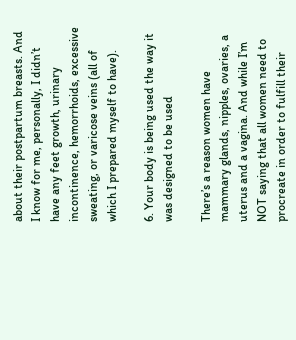about their postpartum breasts. And I know for me, personally, I didn’t have any feet growth, urinary incontinence, hemorrhoids, excessive sweating, or varicose veins (all of which I prepared myself to have).

6. Your body is being used the way it was designed to be used

There’s a reason women have mammary glands, nipples, ovaries, a uterus and a vagina. And while I’m NOT saying that all women need to procreate in order to fulfill their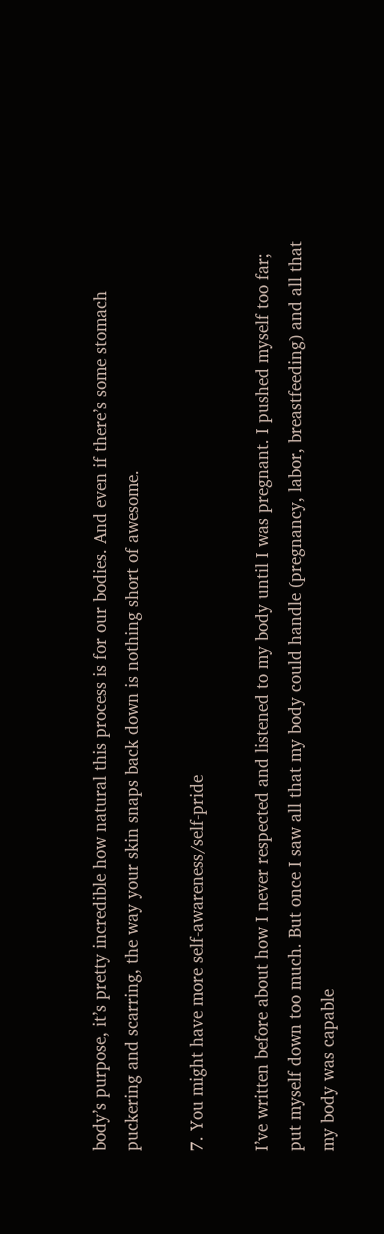body’s purpose, it’s pretty incredible how natural this process is for our bodies. And even if there’s some stomach puckering and scarring, the way your skin snaps back down is nothing short of awesome.

7. You might have more self-awareness/self-pride

I’ve written before about how I never respected and listened to my body until I was pregnant. I pushed myself too far; put myself down too much. But once I saw all that my body could handle (pregnancy, labor, breastfeeding) and all that my body was capable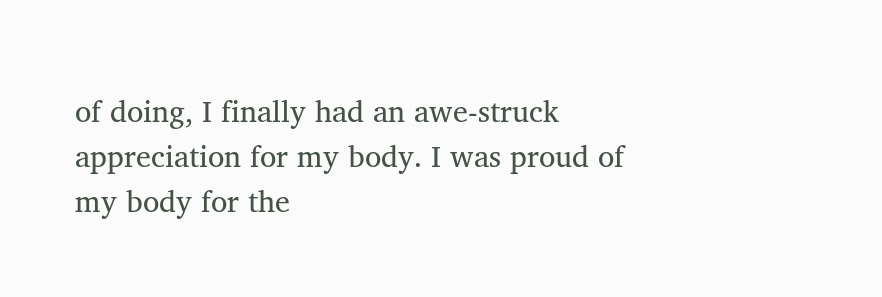of doing, I finally had an awe-struck appreciation for my body. I was proud of my body for the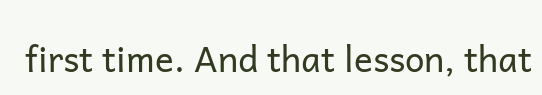first time. And that lesson, that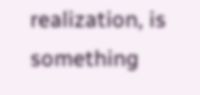realization, is something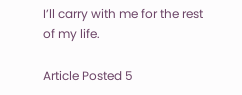I’ll carry with me for the rest of my life.

Article Posted 5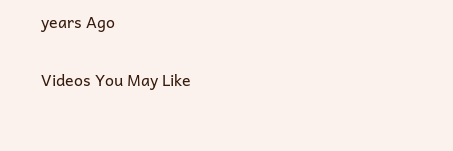years Ago

Videos You May Like